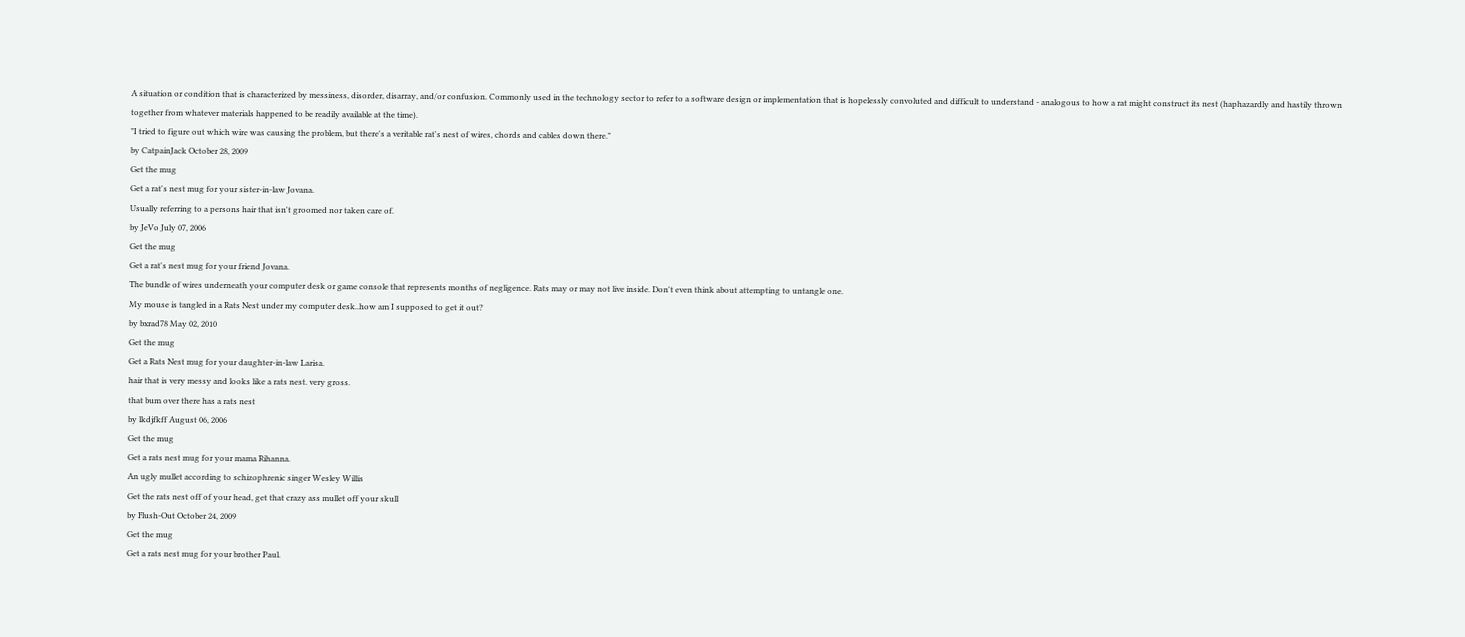A situation or condition that is characterized by messiness, disorder, disarray, and/or confusion. Commonly used in the technology sector to refer to a software design or implementation that is hopelessly convoluted and difficult to understand - analogous to how a rat might construct its nest (haphazardly and hastily thrown together from whatever materials happened to be readily available at the time).
"I tried to figure out which wire was causing the problem, but there's a veritable rat's nest of wires, chords and cables down there."
by CatpainJack October 28, 2009
Get the mug
Get a rat's nest mug for your sister-in-law Jovana.
Usually referring to a persons hair that isn't groomed nor taken care of.
by JeVo July 07, 2006
Get the mug
Get a rat's nest mug for your friend Jovana.
The bundle of wires underneath your computer desk or game console that represents months of negligence. Rats may or may not live inside. Don't even think about attempting to untangle one.
My mouse is tangled in a Rats Nest under my computer desk..how am I supposed to get it out?
by bxrad78 May 02, 2010
Get the mug
Get a Rats Nest mug for your daughter-in-law Larisa.
hair that is very messy and looks like a rats nest. very gross.
that bum over there has a rats nest
by lkdjfkff August 06, 2006
Get the mug
Get a rats nest mug for your mama Rihanna.
An ugly mullet according to schizophrenic singer Wesley Willis
Get the rats nest off of your head, get that crazy ass mullet off your skull
by Flush-Out October 24, 2009
Get the mug
Get a rats nest mug for your brother Paul.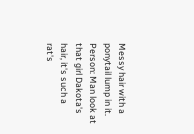Messy hair with a ponytail lump in it.
Person: Man look at that girl Dakota's hair, it's such a rat's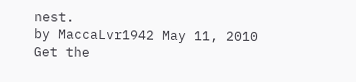nest.
by MaccaLvr1942 May 11, 2010
Get the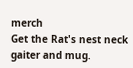merch
Get the Rat's nest neck gaiter and mug.